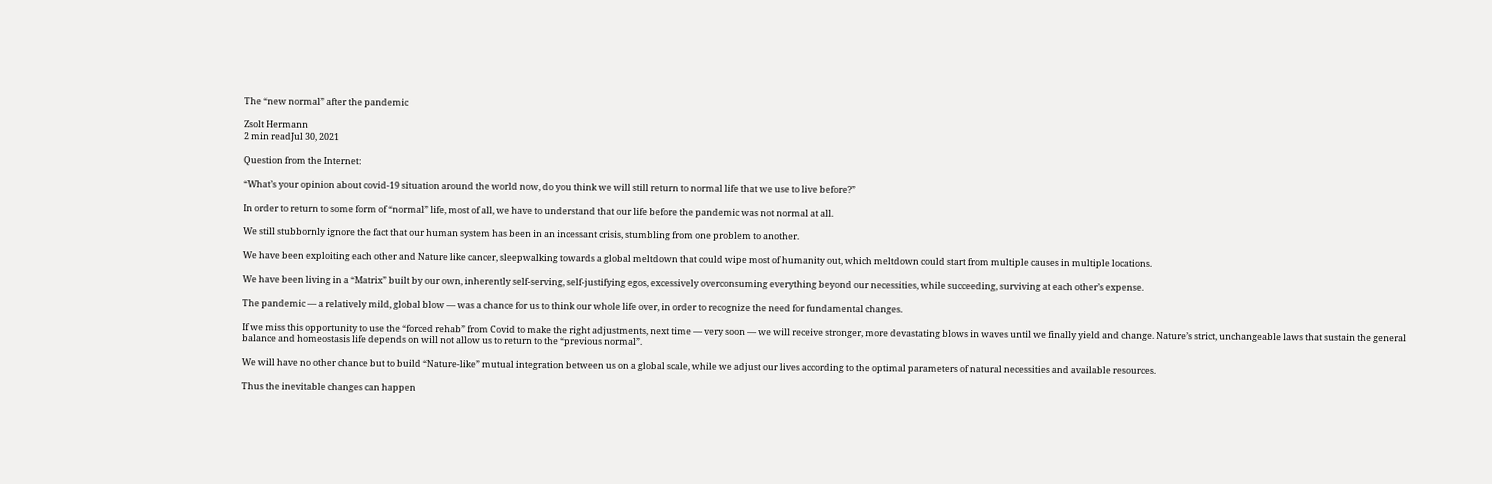The “new normal” after the pandemic

Zsolt Hermann
2 min readJul 30, 2021

Question from the Internet:

“What’s your opinion about covid-19 situation around the world now, do you think we will still return to normal life that we use to live before?”

In order to return to some form of “normal” life, most of all, we have to understand that our life before the pandemic was not normal at all.

We still stubbornly ignore the fact that our human system has been in an incessant crisis, stumbling from one problem to another.

We have been exploiting each other and Nature like cancer, sleepwalking towards a global meltdown that could wipe most of humanity out, which meltdown could start from multiple causes in multiple locations.

We have been living in a “Matrix” built by our own, inherently self-serving, self-justifying egos, excessively overconsuming everything beyond our necessities, while succeeding, surviving at each other’s expense.

The pandemic — a relatively mild, global blow — was a chance for us to think our whole life over, in order to recognize the need for fundamental changes.

If we miss this opportunity to use the “forced rehab” from Covid to make the right adjustments, next time — very soon — we will receive stronger, more devastating blows in waves until we finally yield and change. Nature’s strict, unchangeable laws that sustain the general balance and homeostasis life depends on will not allow us to return to the “previous normal”.

We will have no other chance but to build “Nature-like” mutual integration between us on a global scale, while we adjust our lives according to the optimal parameters of natural necessities and available resources.

Thus the inevitable changes can happen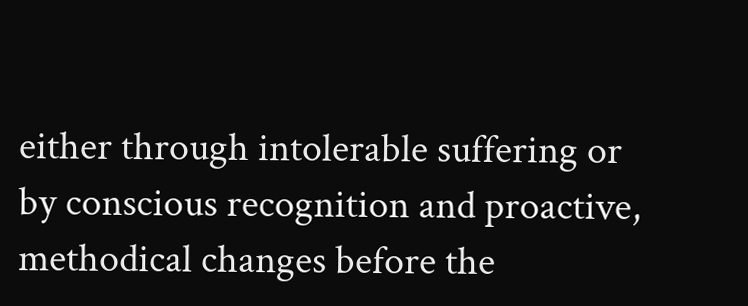either through intolerable suffering or by conscious recognition and proactive, methodical changes before the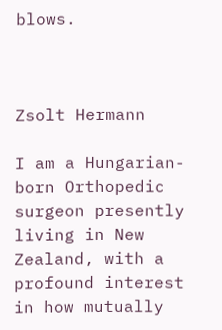blows.



Zsolt Hermann

I am a Hungarian-born Orthopedic surgeon presently living in New Zealand, with a profound interest in how mutually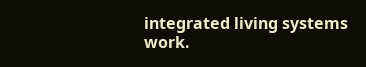integrated living systems work.